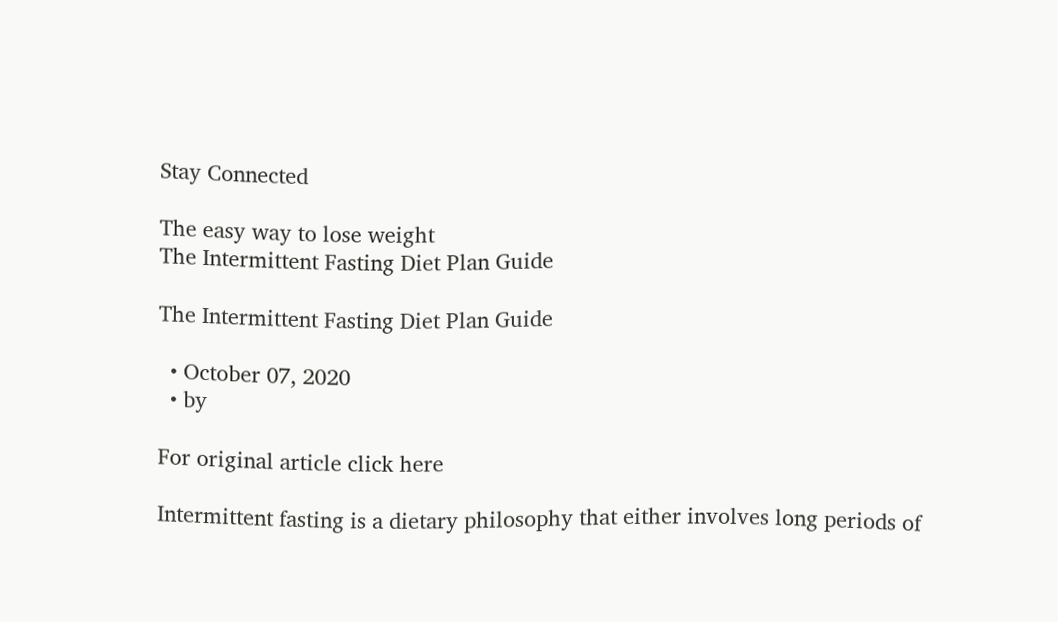Stay Connected

The easy way to lose weight
The Intermittent Fasting Diet Plan Guide

The Intermittent Fasting Diet Plan Guide

  • October 07, 2020
  • by

For original article click here

Intermittent fasting is a dietary philosophy that either involves long periods of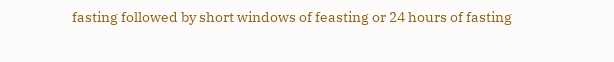fasting followed by short windows of feasting or 24 hours of fasting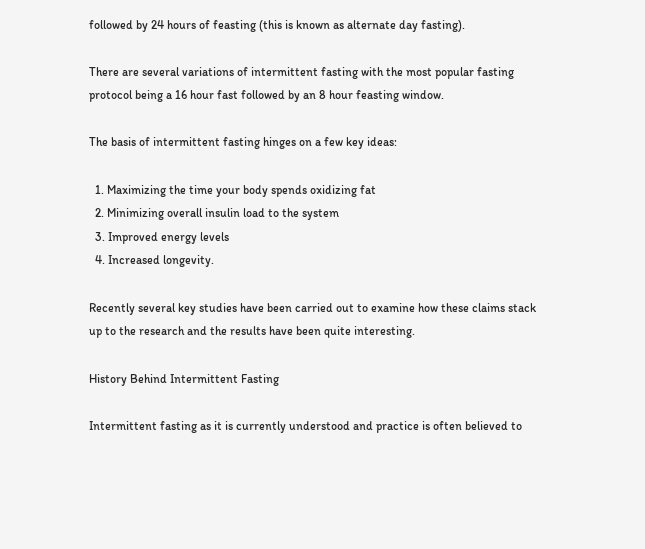followed by 24 hours of feasting (this is known as alternate day fasting).

There are several variations of intermittent fasting with the most popular fasting protocol being a 16 hour fast followed by an 8 hour feasting window.

The basis of intermittent fasting hinges on a few key ideas:

  1. Maximizing the time your body spends oxidizing fat
  2. Minimizing overall insulin load to the system
  3. Improved energy levels
  4. Increased longevity.

Recently several key studies have been carried out to examine how these claims stack up to the research and the results have been quite interesting.

History Behind Intermittent Fasting

Intermittent fasting as it is currently understood and practice is often believed to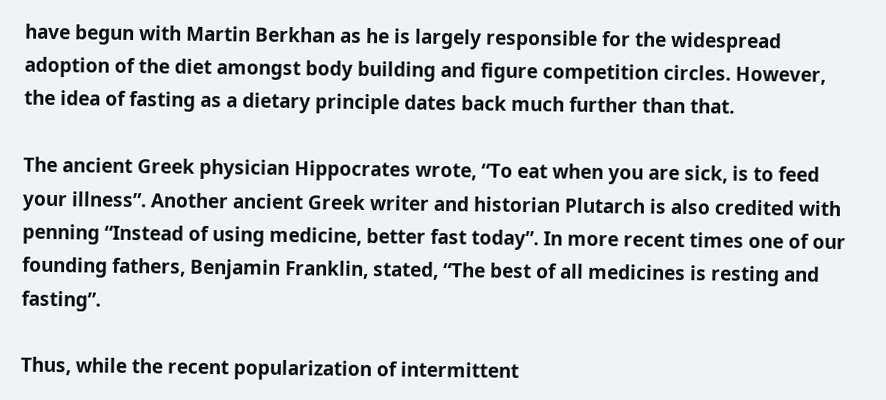have begun with Martin Berkhan as he is largely responsible for the widespread adoption of the diet amongst body building and figure competition circles. However, the idea of fasting as a dietary principle dates back much further than that.

The ancient Greek physician Hippocrates wrote, “To eat when you are sick, is to feed your illness”. Another ancient Greek writer and historian Plutarch is also credited with penning “Instead of using medicine, better fast today”. In more recent times one of our founding fathers, Benjamin Franklin, stated, “The best of all medicines is resting and fasting”.

Thus, while the recent popularization of intermittent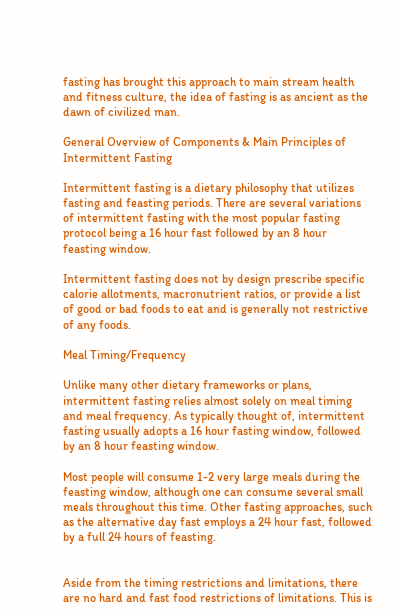fasting has brought this approach to main stream health and fitness culture, the idea of fasting is as ancient as the dawn of civilized man.

General Overview of Components & Main Principles of Intermittent Fasting

Intermittent fasting is a dietary philosophy that utilizes fasting and feasting periods. There are several variations of intermittent fasting with the most popular fasting protocol being a 16 hour fast followed by an 8 hour feasting window.

Intermittent fasting does not by design prescribe specific calorie allotments, macronutrient ratios, or provide a list of good or bad foods to eat and is generally not restrictive of any foods.

Meal Timing/Frequency

Unlike many other dietary frameworks or plans, intermittent fasting relies almost solely on meal timing and meal frequency. As typically thought of, intermittent fasting usually adopts a 16 hour fasting window, followed by an 8 hour feasting window.

Most people will consume 1-2 very large meals during the feasting window, although one can consume several small meals throughout this time. Other fasting approaches, such as the alternative day fast employs a 24 hour fast, followed by a full 24 hours of feasting.


Aside from the timing restrictions and limitations, there are no hard and fast food restrictions of limitations. This is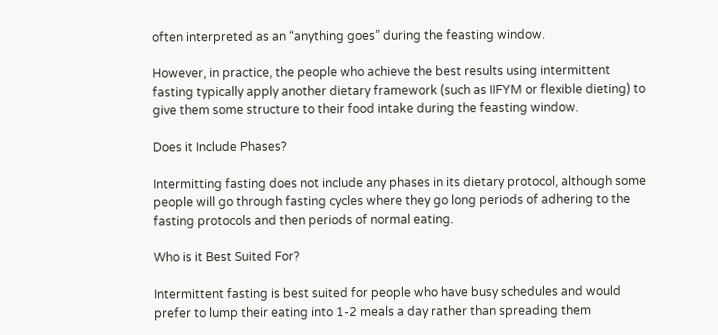often interpreted as an “anything goes” during the feasting window.

However, in practice, the people who achieve the best results using intermittent fasting typically apply another dietary framework (such as IIFYM or flexible dieting) to give them some structure to their food intake during the feasting window.

Does it Include Phases?

Intermitting fasting does not include any phases in its dietary protocol, although some people will go through fasting cycles where they go long periods of adhering to the fasting protocols and then periods of normal eating.

Who is it Best Suited For?

Intermittent fasting is best suited for people who have busy schedules and would prefer to lump their eating into 1-2 meals a day rather than spreading them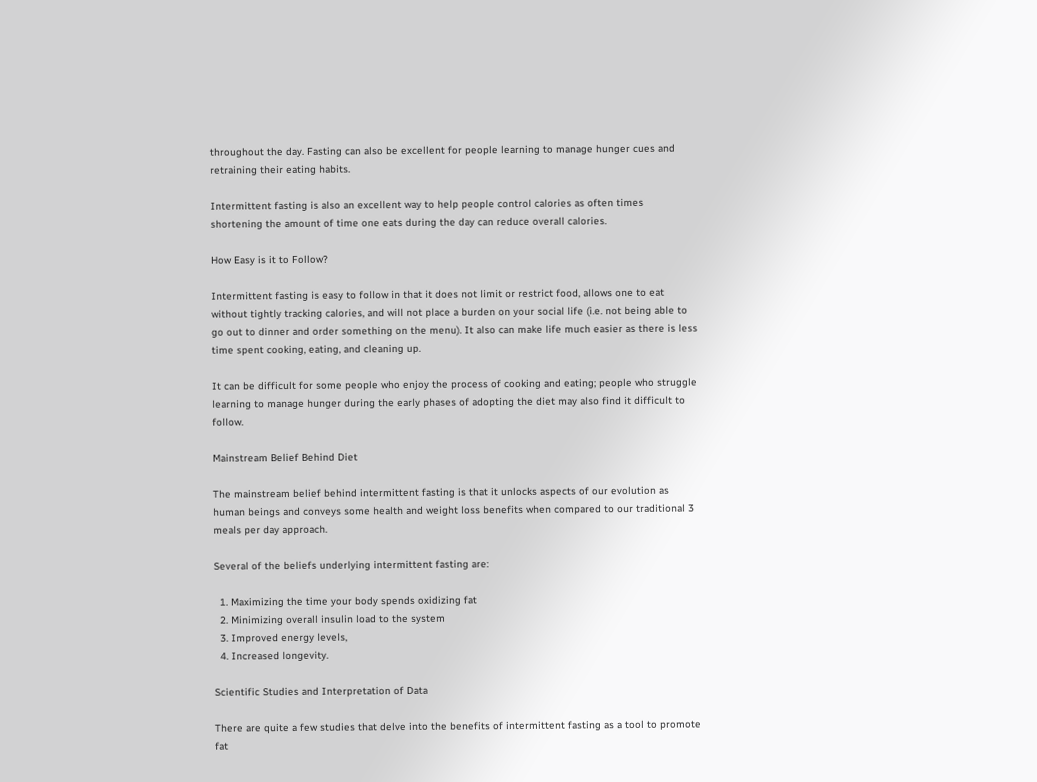throughout the day. Fasting can also be excellent for people learning to manage hunger cues and retraining their eating habits.

Intermittent fasting is also an excellent way to help people control calories as often times shortening the amount of time one eats during the day can reduce overall calories.

How Easy is it to Follow?

Intermittent fasting is easy to follow in that it does not limit or restrict food, allows one to eat without tightly tracking calories, and will not place a burden on your social life (i.e. not being able to go out to dinner and order something on the menu). It also can make life much easier as there is less time spent cooking, eating, and cleaning up.

It can be difficult for some people who enjoy the process of cooking and eating; people who struggle learning to manage hunger during the early phases of adopting the diet may also find it difficult to follow.

Mainstream Belief Behind Diet

The mainstream belief behind intermittent fasting is that it unlocks aspects of our evolution as human beings and conveys some health and weight loss benefits when compared to our traditional 3 meals per day approach.

Several of the beliefs underlying intermittent fasting are:

  1. Maximizing the time your body spends oxidizing fat
  2. Minimizing overall insulin load to the system
  3. Improved energy levels,
  4. Increased longevity.

Scientific Studies and Interpretation of Data

There are quite a few studies that delve into the benefits of intermittent fasting as a tool to promote fat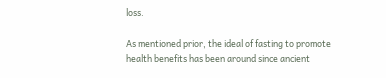loss.

As mentioned prior, the ideal of fasting to promote health benefits has been around since ancient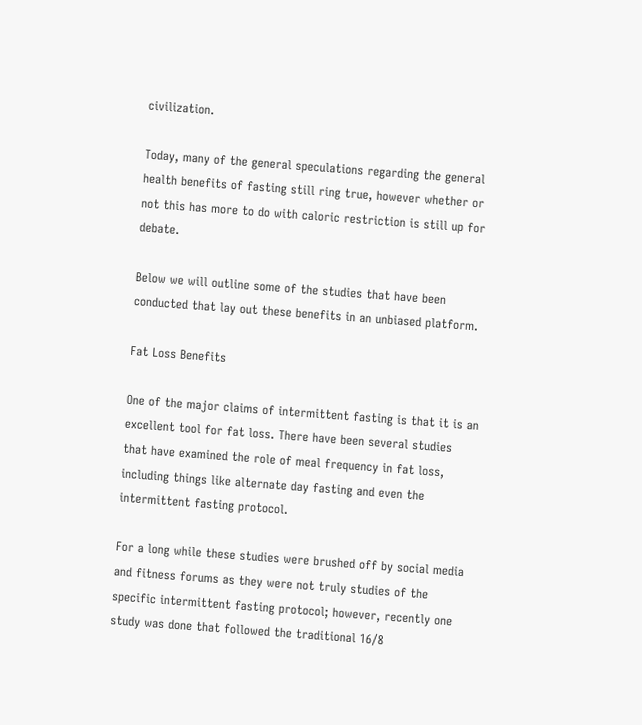civilization.

Today, many of the general speculations regarding the general health benefits of fasting still ring true, however whether or not this has more to do with caloric restriction is still up for debate.

Below we will outline some of the studies that have been conducted that lay out these benefits in an unbiased platform.

Fat Loss Benefits

One of the major claims of intermittent fasting is that it is an excellent tool for fat loss. There have been several studies that have examined the role of meal frequency in fat loss, including things like alternate day fasting and even the intermittent fasting protocol.

For a long while these studies were brushed off by social media and fitness forums as they were not truly studies of the specific intermittent fasting protocol; however, recently one study was done that followed the traditional 16/8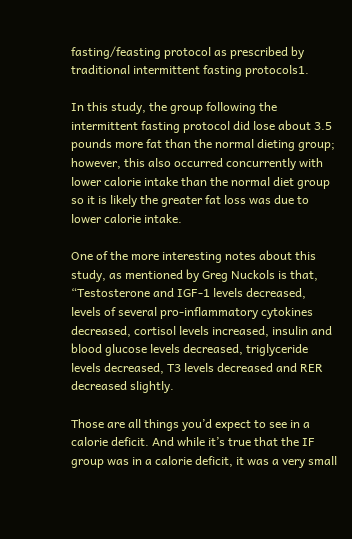fasting/feasting protocol as prescribed by traditional intermittent fasting protocols1.

In this study, the group following the intermittent fasting protocol did lose about 3.5 pounds more fat than the normal dieting group; however, this also occurred concurrently with lower calorie intake than the normal diet group so it is likely the greater fat loss was due to lower calorie intake.

One of the more interesting notes about this study, as mentioned by Greg Nuckols is that, “Testosterone and IGF-1 levels decreased, levels of several pro-inflammatory cytokines decreased, cortisol levels increased, insulin and blood glucose levels decreased, triglyceride levels decreased, T3 levels decreased and RER decreased slightly.

Those are all things you’d expect to see in a calorie deficit. And while it’s true that the IF group was in a calorie deficit, it was a very small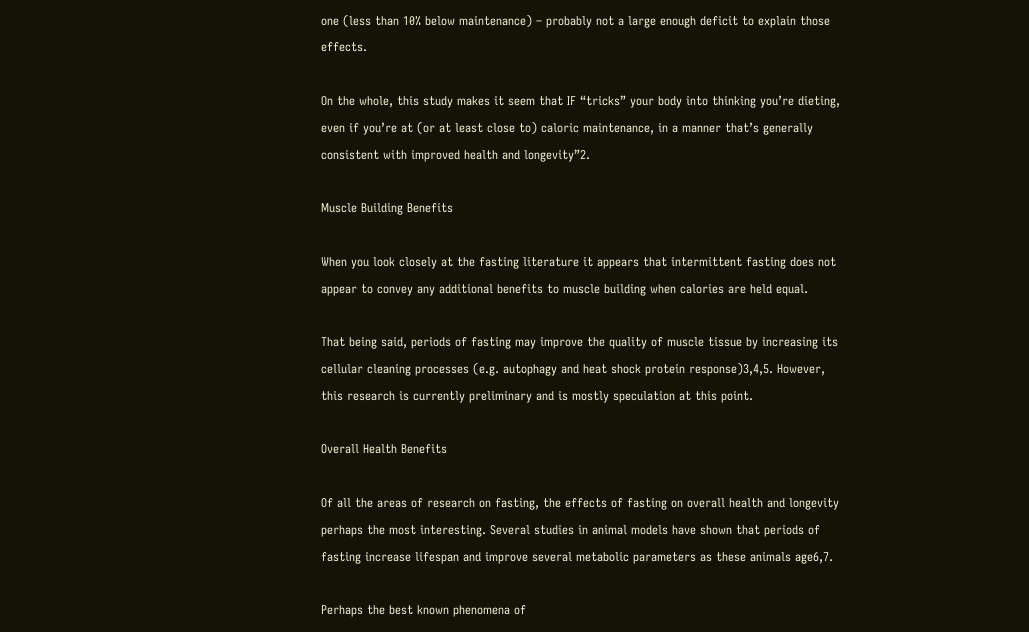one (less than 10% below maintenance) – probably not a large enough deficit to explain those effects.

On the whole, this study makes it seem that IF “tricks” your body into thinking you’re dieting, even if you’re at (or at least close to) caloric maintenance, in a manner that’s generally consistent with improved health and longevity”2.

Muscle Building Benefits

When you look closely at the fasting literature it appears that intermittent fasting does not appear to convey any additional benefits to muscle building when calories are held equal.

That being said, periods of fasting may improve the quality of muscle tissue by increasing its cellular cleaning processes (e.g. autophagy and heat shock protein response)3,4,5. However, this research is currently preliminary and is mostly speculation at this point.

Overall Health Benefits

Of all the areas of research on fasting, the effects of fasting on overall health and longevity perhaps the most interesting. Several studies in animal models have shown that periods of fasting increase lifespan and improve several metabolic parameters as these animals age6,7.

Perhaps the best known phenomena of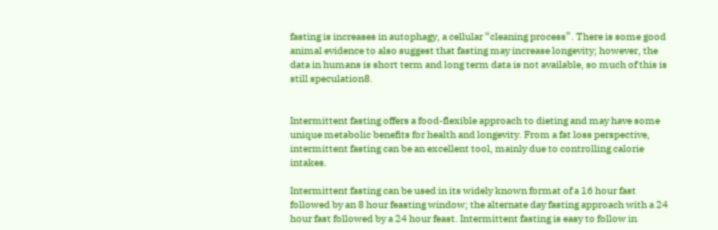fasting is increases in autophagy, a cellular “cleaning process”. There is some good animal evidence to also suggest that fasting may increase longevity; however, the data in humans is short term and long term data is not available, so much of this is still speculation8.


Intermittent fasting offers a food-flexible approach to dieting and may have some unique metabolic benefits for health and longevity. From a fat loss perspective, intermittent fasting can be an excellent tool, mainly due to controlling calorie intakes.

Intermittent fasting can be used in its widely known format of a 16 hour fast followed by an 8 hour feasting window; the alternate day fasting approach with a 24 hour fast followed by a 24 hour feast. Intermittent fasting is easy to follow in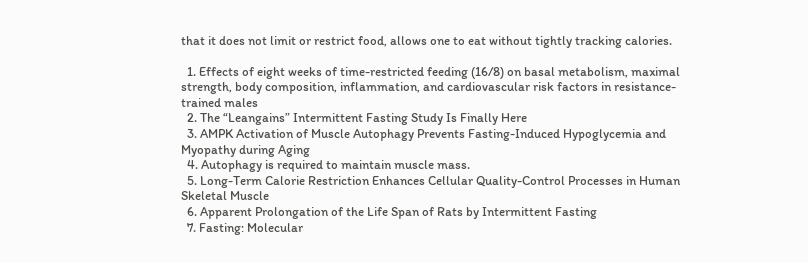that it does not limit or restrict food, allows one to eat without tightly tracking calories.

  1. Effects of eight weeks of time-restricted feeding (16/8) on basal metabolism, maximal strength, body composition, inflammation, and cardiovascular risk factors in resistance-trained males
  2. The “Leangains” Intermittent Fasting Study Is Finally Here
  3. AMPK Activation of Muscle Autophagy Prevents Fasting-Induced Hypoglycemia and Myopathy during Aging
  4. Autophagy is required to maintain muscle mass.
  5. Long-Term Calorie Restriction Enhances Cellular Quality-Control Processes in Human Skeletal Muscle
  6. Apparent Prolongation of the Life Span of Rats by Intermittent Fasting
  7. Fasting: Molecular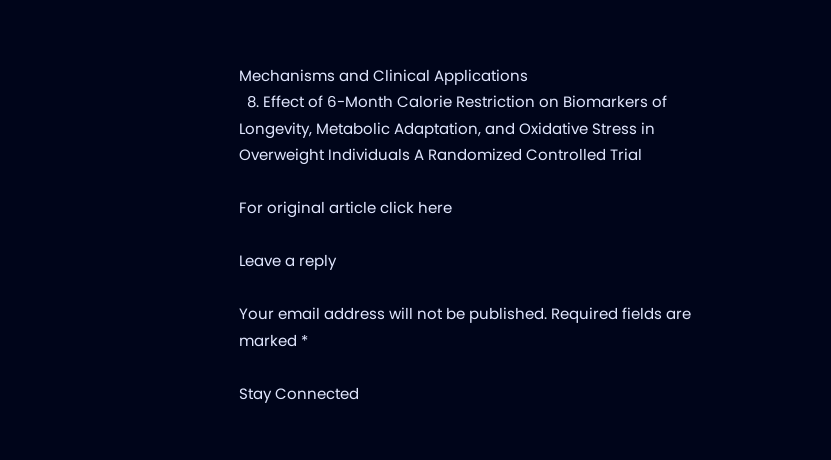Mechanisms and Clinical Applications
  8. Effect of 6-Month Calorie Restriction on Biomarkers of Longevity, Metabolic Adaptation, and Oxidative Stress in Overweight Individuals A Randomized Controlled Trial

For original article click here

Leave a reply

Your email address will not be published. Required fields are marked *

Stay Connected